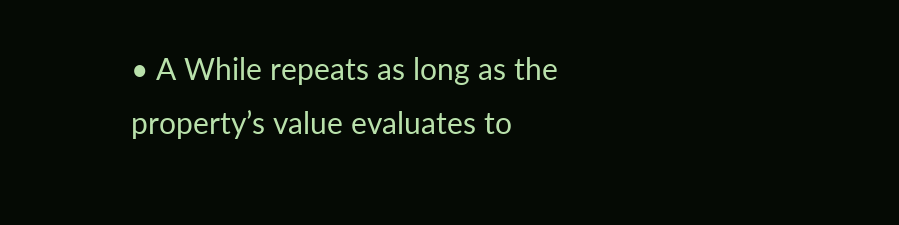• A While repeats as long as the property’s value evaluates to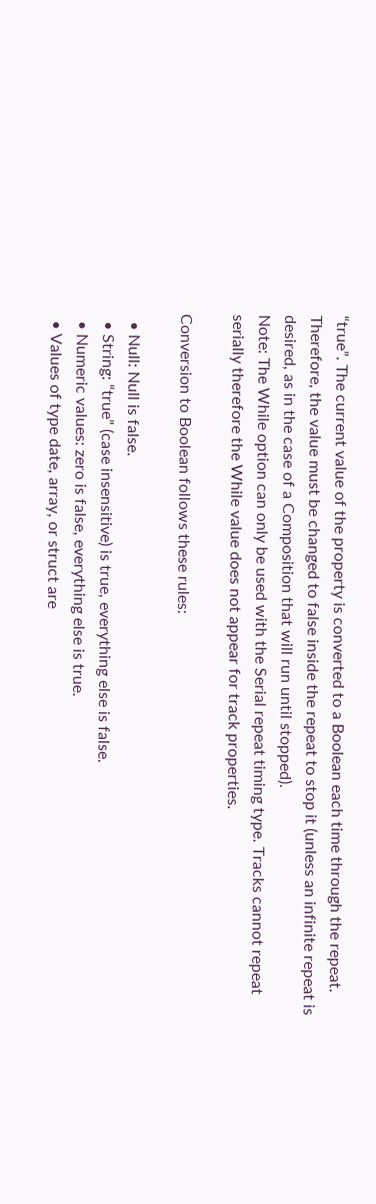“true”. The current value of the property is converted to a Boolean each time through the repeat. Therefore, the value must be changed to false inside the repeat to stop it (unless an infinite repeat is desired, as in the case of a Composition that will run until stopped).
Note: The While option can only be used with the Serial repeat timing type. Tracks cannot repeat serially therefore the While value does not appear for track properties.

Conversion to Boolean follows these rules:

  • Null: Null is false.
  • String: “true” (case insensitive) is true, everything else is false.
  • Numeric values: zero is false, everything else is true.
  • Values of type date, array, or struct are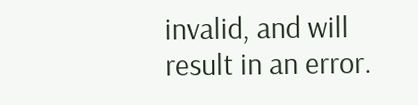invalid, and will result in an error.